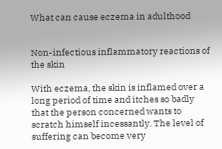What can cause eczema in adulthood


Non-infectious inflammatory reactions of the skin

With eczema, the skin is inflamed over a long period of time and itches so badly that the person concerned wants to scratch himself incessantly. The level of suffering can become very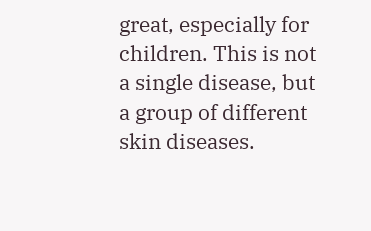great, especially for children. This is not a single disease, but a group of different skin diseases.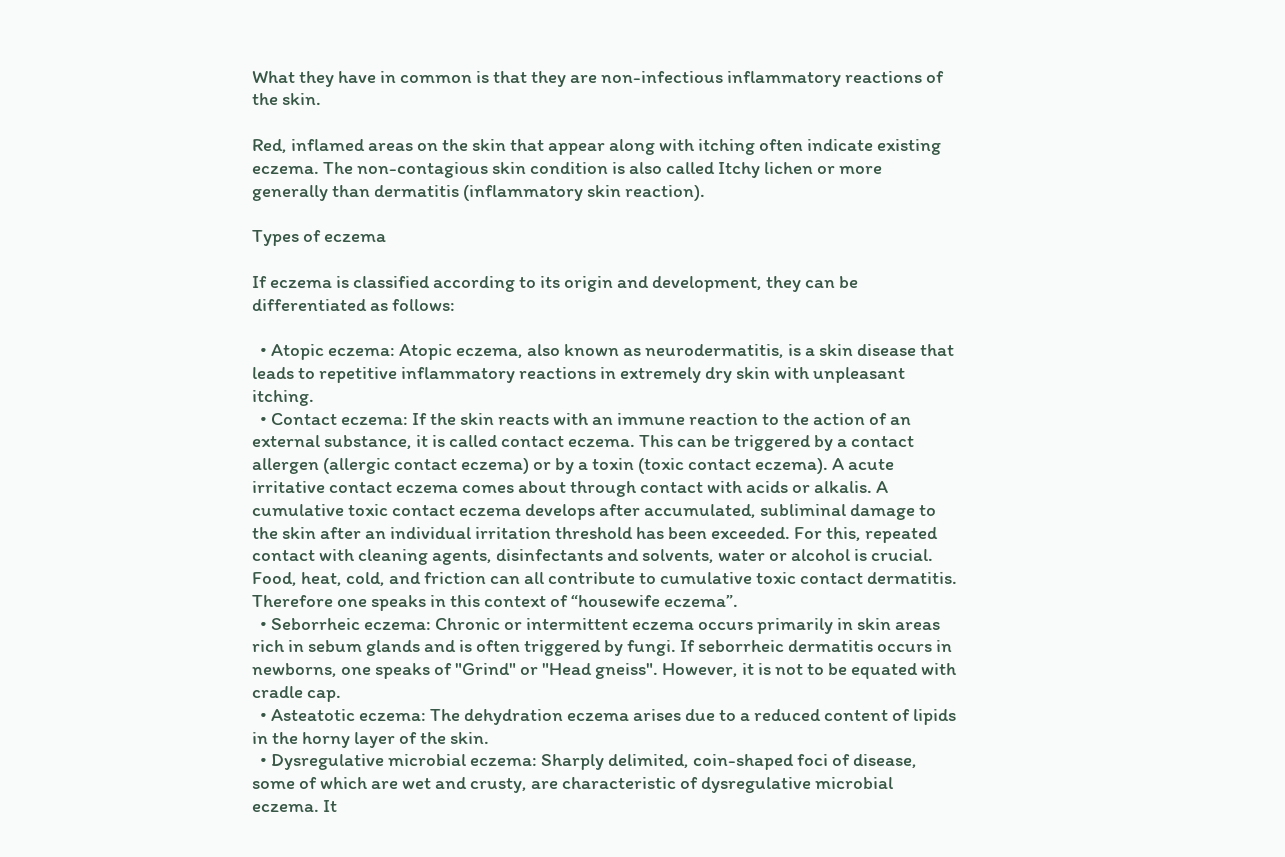What they have in common is that they are non-infectious inflammatory reactions of the skin.

Red, inflamed areas on the skin that appear along with itching often indicate existing eczema. The non-contagious skin condition is also called Itchy lichen or more generally than dermatitis (inflammatory skin reaction).

Types of eczema

If eczema is classified according to its origin and development, they can be differentiated as follows:

  • Atopic eczema: Atopic eczema, also known as neurodermatitis, is a skin disease that leads to repetitive inflammatory reactions in extremely dry skin with unpleasant itching.
  • Contact eczema: If the skin reacts with an immune reaction to the action of an external substance, it is called contact eczema. This can be triggered by a contact allergen (allergic contact eczema) or by a toxin (toxic contact eczema). A acute irritative contact eczema comes about through contact with acids or alkalis. A cumulative toxic contact eczema develops after accumulated, subliminal damage to the skin after an individual irritation threshold has been exceeded. For this, repeated contact with cleaning agents, disinfectants and solvents, water or alcohol is crucial. Food, heat, cold, and friction can all contribute to cumulative toxic contact dermatitis. Therefore one speaks in this context of “housewife eczema”.
  • Seborrheic eczema: Chronic or intermittent eczema occurs primarily in skin areas rich in sebum glands and is often triggered by fungi. If seborrheic dermatitis occurs in newborns, one speaks of "Grind" or "Head gneiss". However, it is not to be equated with cradle cap.
  • Asteatotic eczema: The dehydration eczema arises due to a reduced content of lipids in the horny layer of the skin.
  • Dysregulative microbial eczema: Sharply delimited, coin-shaped foci of disease, some of which are wet and crusty, are characteristic of dysregulative microbial eczema. It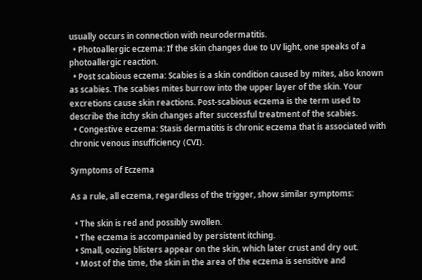usually occurs in connection with neurodermatitis.
  • Photoallergic eczema: If the skin changes due to UV light, one speaks of a photoallergic reaction.
  • Post scabious eczema: Scabies is a skin condition caused by mites, also known as scabies. The scabies mites burrow into the upper layer of the skin. Your excretions cause skin reactions. Post-scabious eczema is the term used to describe the itchy skin changes after successful treatment of the scabies.
  • Congestive eczema: Stasis dermatitis is chronic eczema that is associated with chronic venous insufficiency (CVI).

Symptoms of Eczema

As a rule, all eczema, regardless of the trigger, show similar symptoms:

  • The skin is red and possibly swollen.
  • The eczema is accompanied by persistent itching.
  • Small, oozing blisters appear on the skin, which later crust and dry out.
  • Most of the time, the skin in the area of the eczema is sensitive and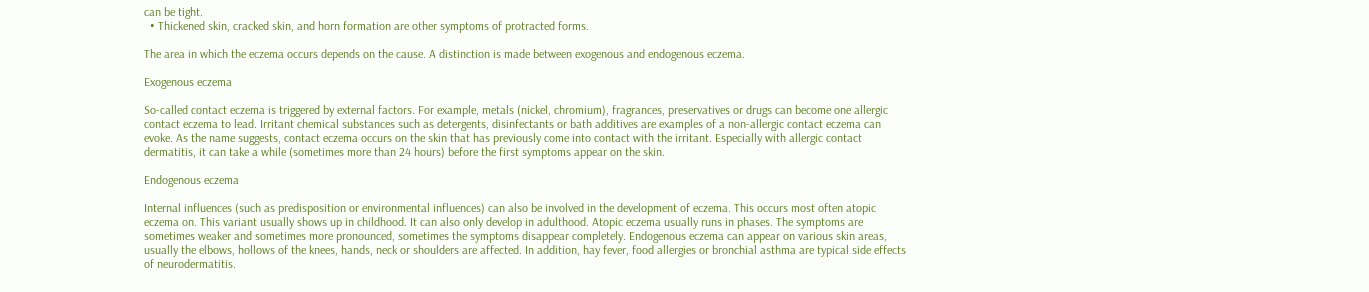can be tight.
  • Thickened skin, cracked skin, and horn formation are other symptoms of protracted forms.

The area in which the eczema occurs depends on the cause. A distinction is made between exogenous and endogenous eczema.

Exogenous eczema

So-called contact eczema is triggered by external factors. For example, metals (nickel, chromium), fragrances, preservatives or drugs can become one allergic contact eczema to lead. Irritant chemical substances such as detergents, disinfectants or bath additives are examples of a non-allergic contact eczema can evoke. As the name suggests, contact eczema occurs on the skin that has previously come into contact with the irritant. Especially with allergic contact dermatitis, it can take a while (sometimes more than 24 hours) before the first symptoms appear on the skin.

Endogenous eczema

Internal influences (such as predisposition or environmental influences) can also be involved in the development of eczema. This occurs most often atopic eczema on. This variant usually shows up in childhood. It can also only develop in adulthood. Atopic eczema usually runs in phases. The symptoms are sometimes weaker and sometimes more pronounced, sometimes the symptoms disappear completely. Endogenous eczema can appear on various skin areas, usually the elbows, hollows of the knees, hands, neck or shoulders are affected. In addition, hay fever, food allergies or bronchial asthma are typical side effects of neurodermatitis.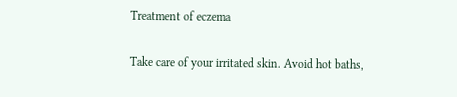Treatment of eczema

Take care of your irritated skin. Avoid hot baths,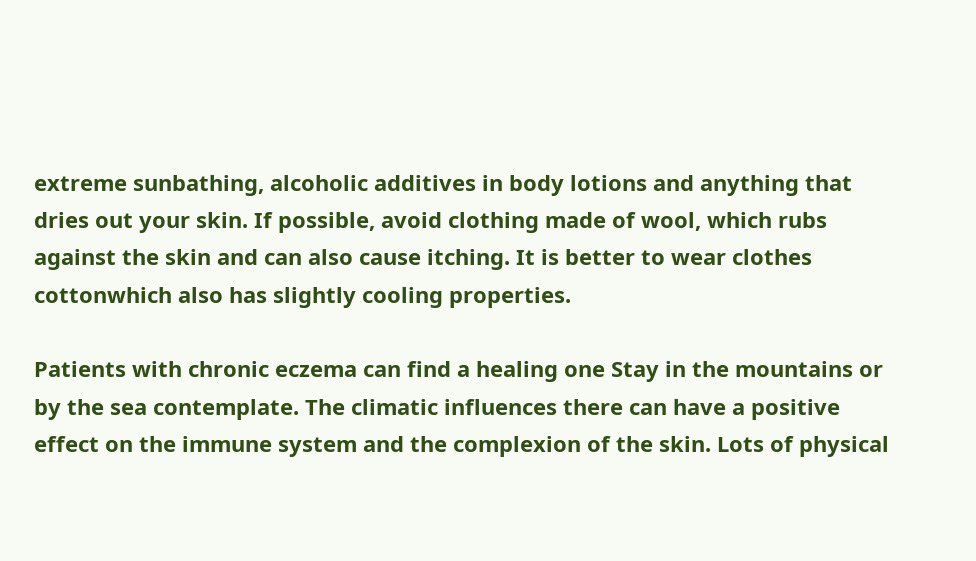extreme sunbathing, alcoholic additives in body lotions and anything that dries out your skin. If possible, avoid clothing made of wool, which rubs against the skin and can also cause itching. It is better to wear clothes cottonwhich also has slightly cooling properties.

Patients with chronic eczema can find a healing one Stay in the mountains or by the sea contemplate. The climatic influences there can have a positive effect on the immune system and the complexion of the skin. Lots of physical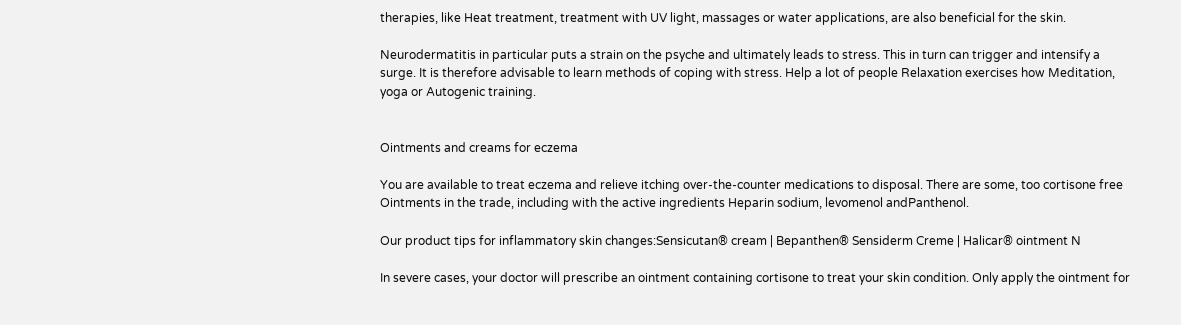therapies, like Heat treatment, treatment with UV light, massages or water applications, are also beneficial for the skin.

Neurodermatitis in particular puts a strain on the psyche and ultimately leads to stress. This in turn can trigger and intensify a surge. It is therefore advisable to learn methods of coping with stress. Help a lot of people Relaxation exercises how Meditation, yoga or Autogenic training.


Ointments and creams for eczema

You are available to treat eczema and relieve itching over-the-counter medications to disposal. There are some, too cortisone free Ointments in the trade, including with the active ingredients Heparin sodium, levomenol andPanthenol.

Our product tips for inflammatory skin changes:Sensicutan® cream | Bepanthen® Sensiderm Creme | Halicar® ointment N

In severe cases, your doctor will prescribe an ointment containing cortisone to treat your skin condition. Only apply the ointment for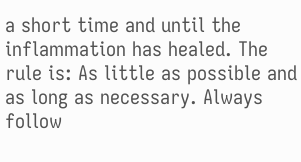a short time and until the inflammation has healed. The rule is: As little as possible and as long as necessary. Always follow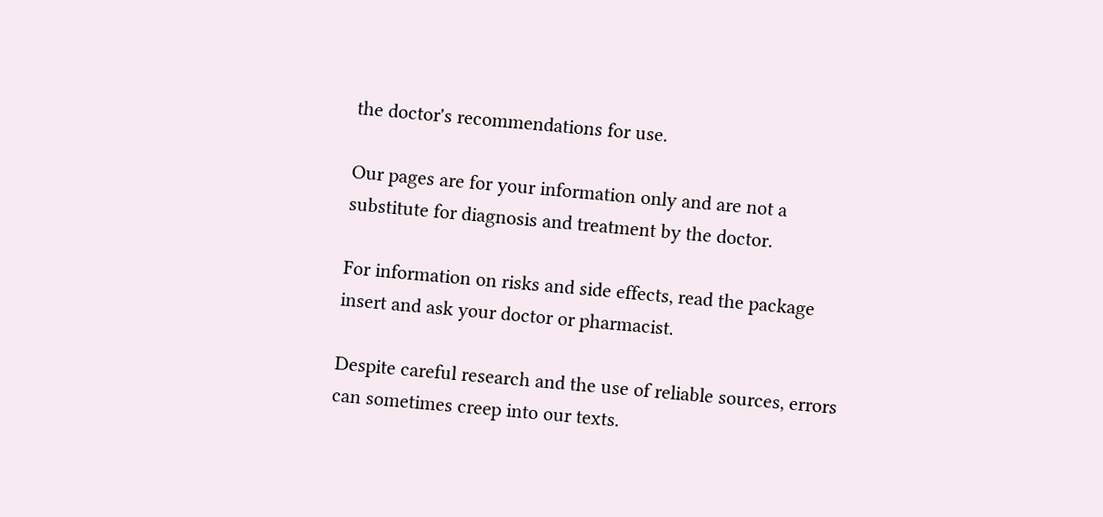the doctor's recommendations for use.

Our pages are for your information only and are not a substitute for diagnosis and treatment by the doctor.

For information on risks and side effects, read the package insert and ask your doctor or pharmacist.

Despite careful research and the use of reliable sources, errors can sometimes creep into our texts.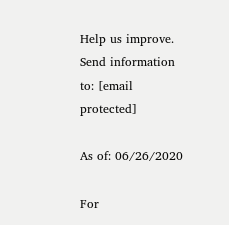Help us improve. Send information to: [email protected]

As of: 06/26/2020

For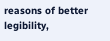reasons of better legibility,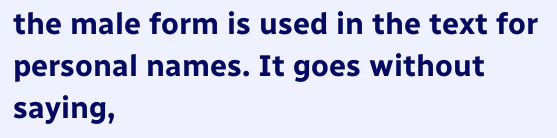the male form is used in the text for personal names. It goes without saying,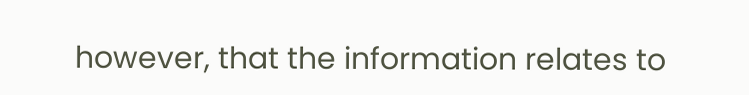however, that the information relates to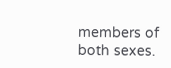members of both sexes.